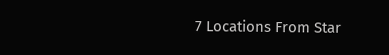7 Locations From Star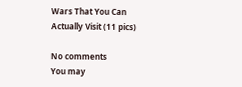Wars That You Can Actually Visit (11 pics)

No comments
You may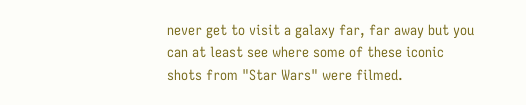never get to visit a galaxy far, far away but you can at least see where some of these iconic shots from "Star Wars" were filmed.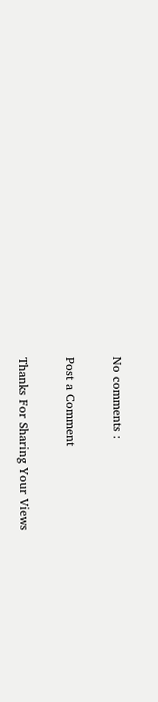No comments :

Post a Comment

Thanks For Sharing Your Views